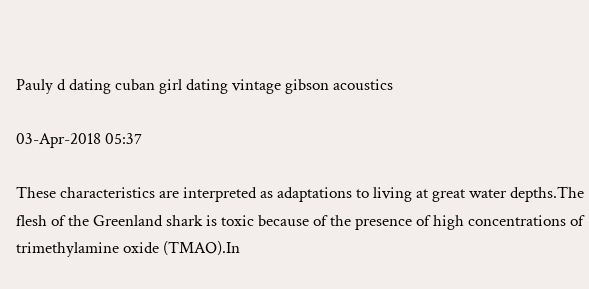Pauly d dating cuban girl dating vintage gibson acoustics

03-Apr-2018 05:37

These characteristics are interpreted as adaptations to living at great water depths.The flesh of the Greenland shark is toxic because of the presence of high concentrations of trimethylamine oxide (TMAO).In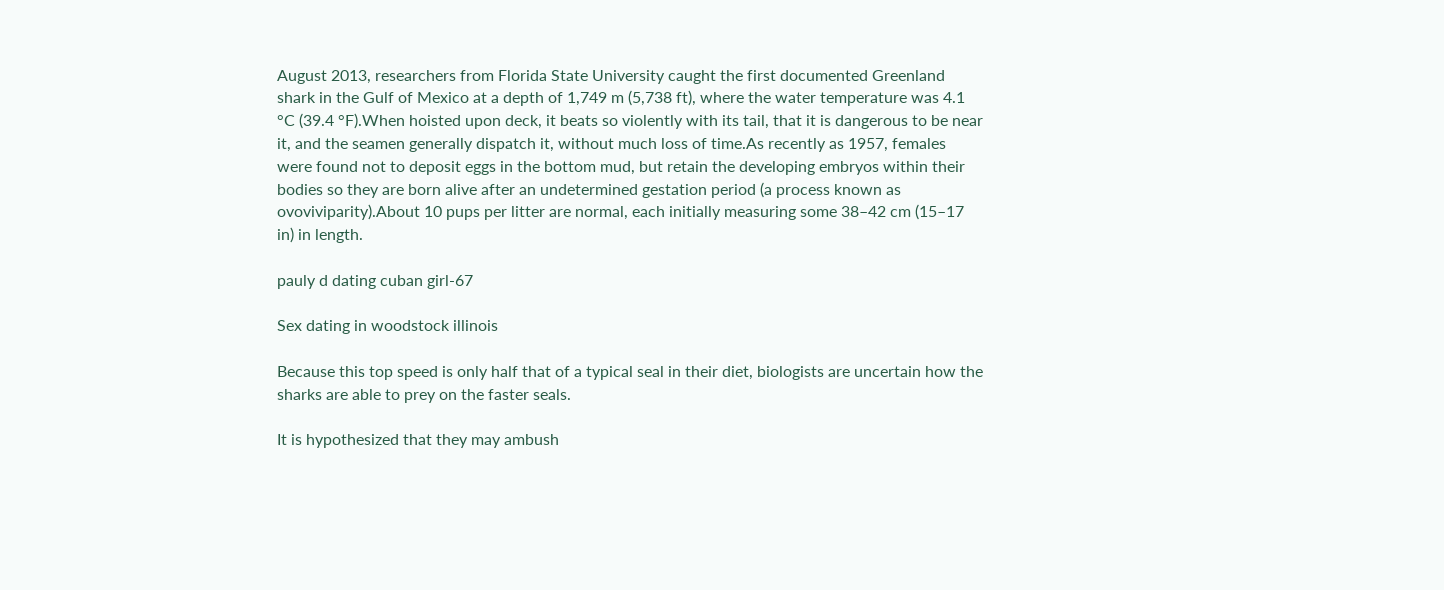August 2013, researchers from Florida State University caught the first documented Greenland shark in the Gulf of Mexico at a depth of 1,749 m (5,738 ft), where the water temperature was 4.1 °C (39.4 °F).When hoisted upon deck, it beats so violently with its tail, that it is dangerous to be near it, and the seamen generally dispatch it, without much loss of time.As recently as 1957, females were found not to deposit eggs in the bottom mud, but retain the developing embryos within their bodies so they are born alive after an undetermined gestation period (a process known as ovoviviparity).About 10 pups per litter are normal, each initially measuring some 38–42 cm (15–17 in) in length.

pauly d dating cuban girl-67

Sex dating in woodstock illinois

Because this top speed is only half that of a typical seal in their diet, biologists are uncertain how the sharks are able to prey on the faster seals.

It is hypothesized that they may ambush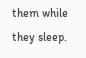them while they sleep.